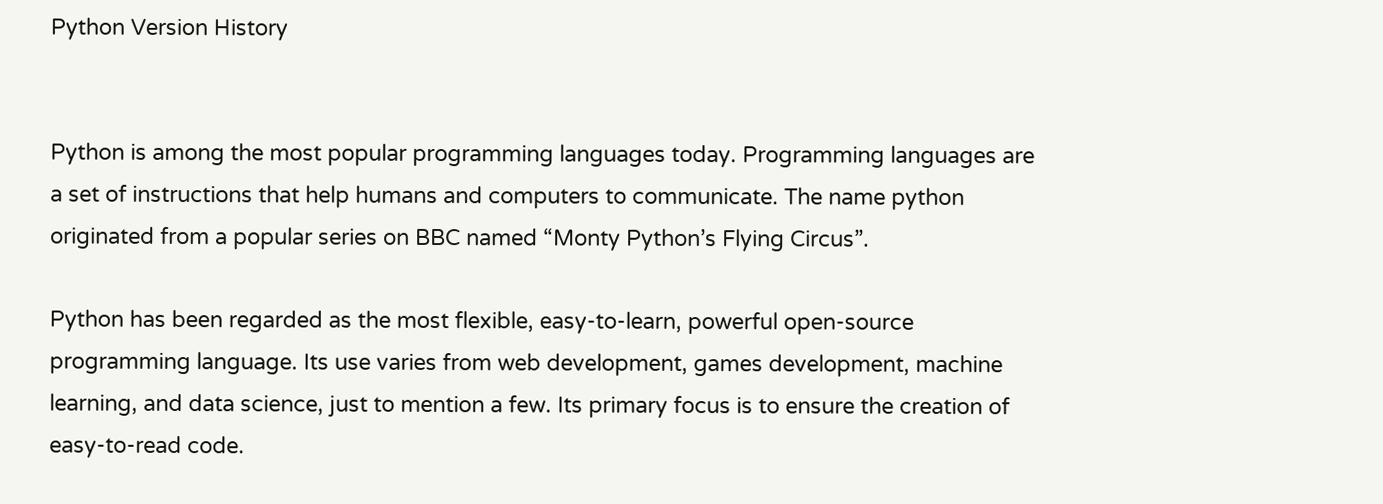Python Version History


Python is among the most popular programming languages today. Programming languages are a set of instructions that help humans and computers to communicate. The name python originated from a popular series on BBC named “Monty Python’s Flying Circus”.

Python has been regarded as the most flexible, easy-to-learn, powerful open-source programming language. Its use varies from web development, games development, machine learning, and data science, just to mention a few. Its primary focus is to ensure the creation of easy-to-read code.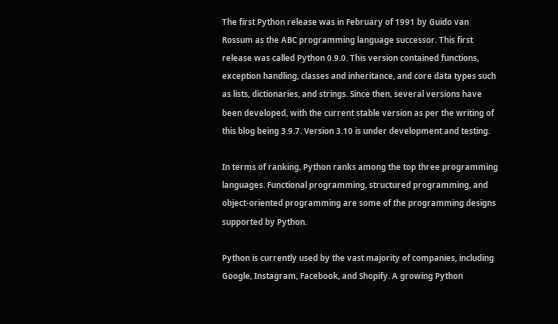The first Python release was in February of 1991 by Guido van Rossum as the ABC programming language successor. This first release was called Python 0.9.0. This version contained functions, exception handling, classes and inheritance, and core data types such as lists, dictionaries, and strings. Since then, several versions have been developed, with the current stable version as per the writing of this blog being 3.9.7. Version 3.10 is under development and testing.

In terms of ranking, Python ranks among the top three programming languages. Functional programming, structured programming, and object-oriented programming are some of the programming designs supported by Python.

Python is currently used by the vast majority of companies, including Google, Instagram, Facebook, and Shopify. A growing Python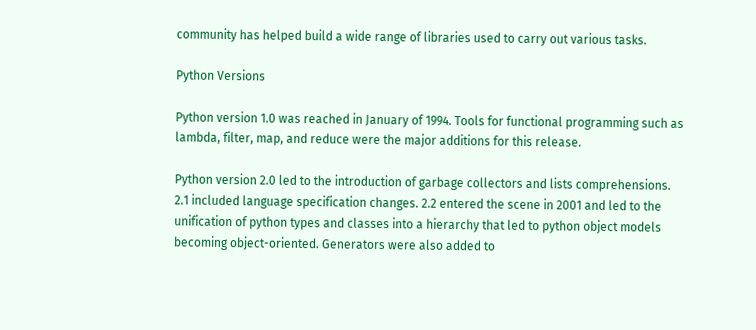community has helped build a wide range of libraries used to carry out various tasks.

Python Versions

Python version 1.0 was reached in January of 1994. Tools for functional programming such as lambda, filter, map, and reduce were the major additions for this release.

Python version 2.0 led to the introduction of garbage collectors and lists comprehensions. 2.1 included language specification changes. 2.2 entered the scene in 2001 and led to the unification of python types and classes into a hierarchy that led to python object models becoming object-oriented. Generators were also added to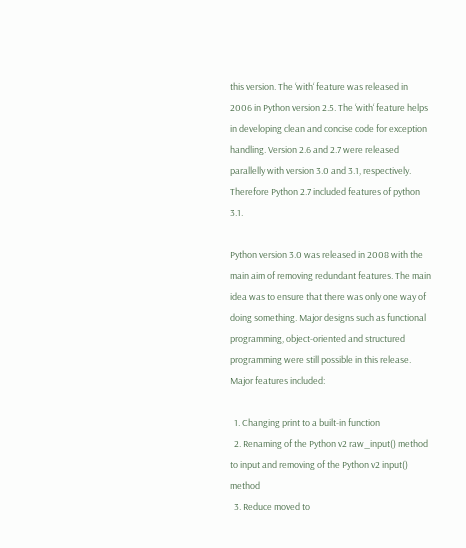this version. The ‘with‘ feature was released in 2006 in Python version 2.5. The ‘with‘ feature helps in developing clean and concise code for exception handling. Version 2.6 and 2.7 were released parallelly with version 3.0 and 3.1, respectively. Therefore Python 2.7 included features of python 3.1.

Python version 3.0 was released in 2008 with the main aim of removing redundant features. The main idea was to ensure that there was only one way of doing something. Major designs such as functional programming, object-oriented and structured programming were still possible in this release. Major features included:

  1. Changing print to a built-in function
  2. Renaming of the Python v2 raw_input() method to input and removing of the Python v2 input() method
  3. Reduce moved to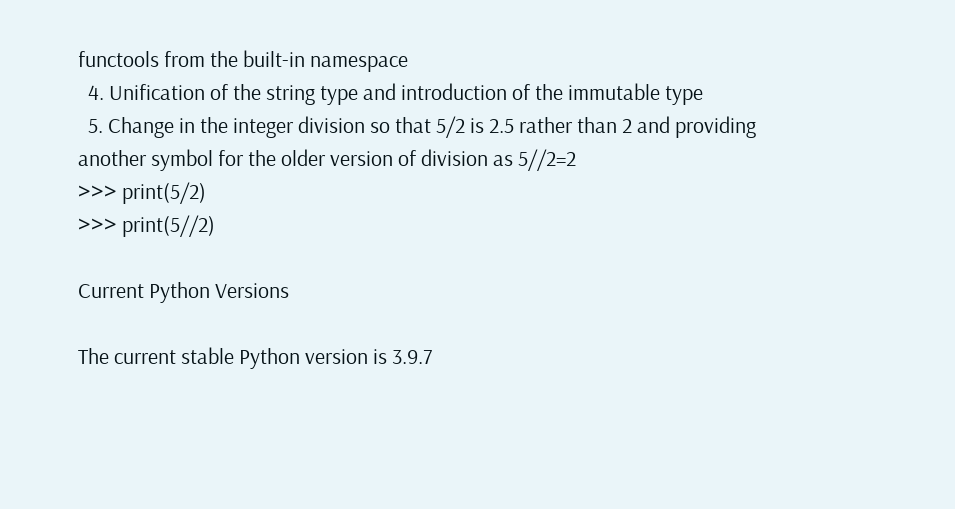functools from the built-in namespace
  4. Unification of the string type and introduction of the immutable type
  5. Change in the integer division so that 5/2 is 2.5 rather than 2 and providing another symbol for the older version of division as 5//2=2
>>> print(5/2)
>>> print(5//2)

Current Python Versions

The current stable Python version is 3.9.7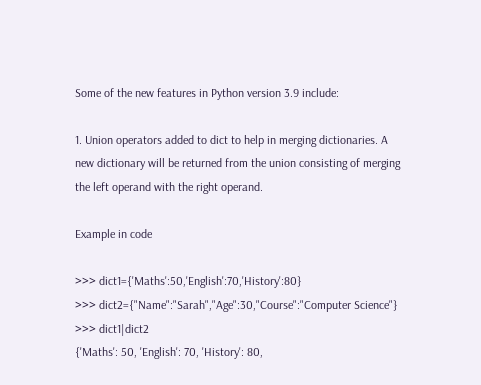Some of the new features in Python version 3.9 include:

1. Union operators added to dict to help in merging dictionaries. A new dictionary will be returned from the union consisting of merging the left operand with the right operand.

Example in code

>>> dict1={'Maths':50,'English':70,'History':80}
>>> dict2={"Name":"Sarah","Age":30,"Course":"Computer Science"}
>>> dict1|dict2
{'Maths': 50, 'English': 70, 'History': 80,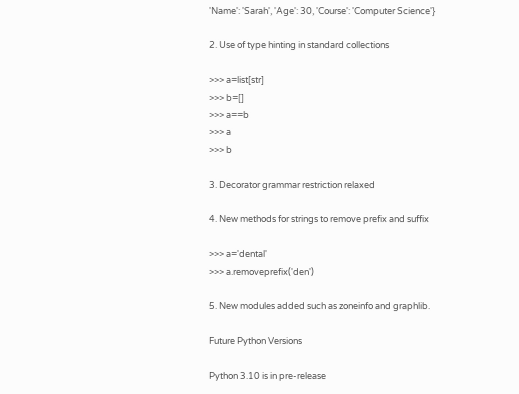'Name': 'Sarah', 'Age': 30, 'Course': 'Computer Science'}

2. Use of type hinting in standard collections

>>> a=list[str]
>>> b=[]
>>> a==b
>>> a
>>> b

3. Decorator grammar restriction relaxed

4. New methods for strings to remove prefix and suffix

>>> a='dental'
>>> a.removeprefix('den')

5. New modules added such as zoneinfo and graphlib.

Future Python Versions

Python 3.10 is in pre-release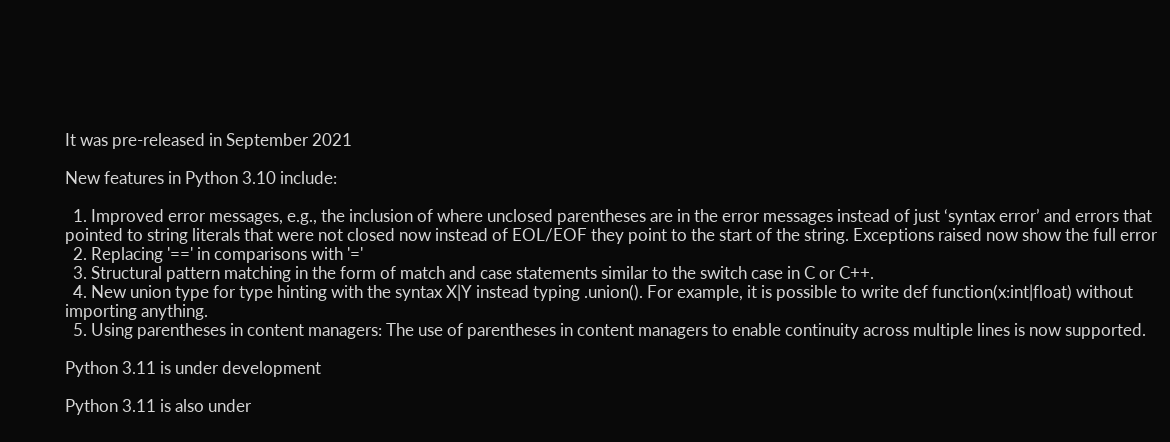It was pre-released in September 2021

New features in Python 3.10 include:

  1. Improved error messages, e.g., the inclusion of where unclosed parentheses are in the error messages instead of just ‘syntax error’ and errors that pointed to string literals that were not closed now instead of EOL/EOF they point to the start of the string. Exceptions raised now show the full error
  2. Replacing '==' in comparisons with '='
  3. Structural pattern matching in the form of match and case statements similar to the switch case in C or C++.
  4. New union type for type hinting with the syntax X|Y instead typing .union(). For example, it is possible to write def function(x:int|float) without importing anything.
  5. Using parentheses in content managers: The use of parentheses in content managers to enable continuity across multiple lines is now supported.

Python 3.11 is under development

Python 3.11 is also under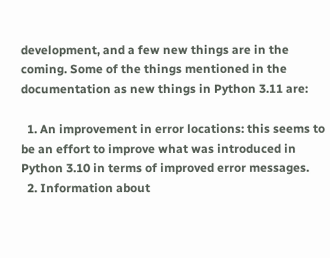development, and a few new things are in the coming. Some of the things mentioned in the documentation as new things in Python 3.11 are:

  1. An improvement in error locations: this seems to be an effort to improve what was introduced in Python 3.10 in terms of improved error messages.
  2. Information about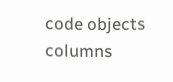code objects columns